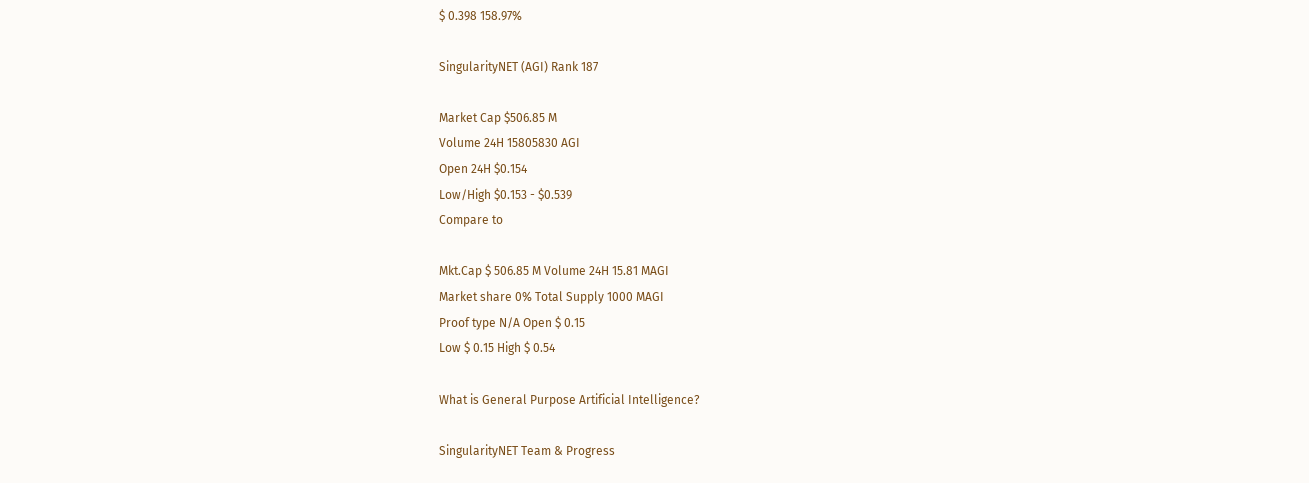$ 0.398 158.97%

SingularityNET (AGI) Rank 187

Market Cap $506.85 M
Volume 24H 15805830 AGI
Open 24H $0.154
Low/High $0.153 - $0.539
Compare to

Mkt.Cap $ 506.85 M Volume 24H 15.81 MAGI
Market share 0% Total Supply 1000 MAGI
Proof type N/A Open $ 0.15
Low $ 0.15 High $ 0.54

What is General Purpose Artificial Intelligence?

SingularityNET Team & Progress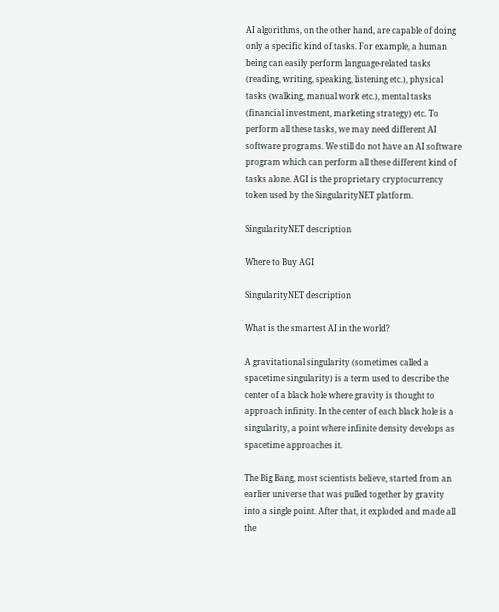AI algorithms, on the other hand, are capable of doing only a specific kind of tasks. For example, a human being can easily perform language-related tasks (reading, writing, speaking, listening etc.), physical tasks (walking, manual work etc.), mental tasks (financial investment, marketing strategy) etc. To perform all these tasks, we may need different AI software programs. We still do not have an AI software program which can perform all these different kind of tasks alone. AGI is the proprietary cryptocurrency token used by the SingularityNET platform.

SingularityNET description

Where to Buy AGI

SingularityNET description

What is the smartest AI in the world?

A gravitational singularity (sometimes called a spacetime singularity) is a term used to describe the center of a black hole where gravity is thought to approach infinity. In the center of each black hole is a singularity, a point where infinite density develops as spacetime approaches it.

The Big Bang, most scientists believe, started from an earlier universe that was pulled together by gravity into a single point. After that, it exploded and made all the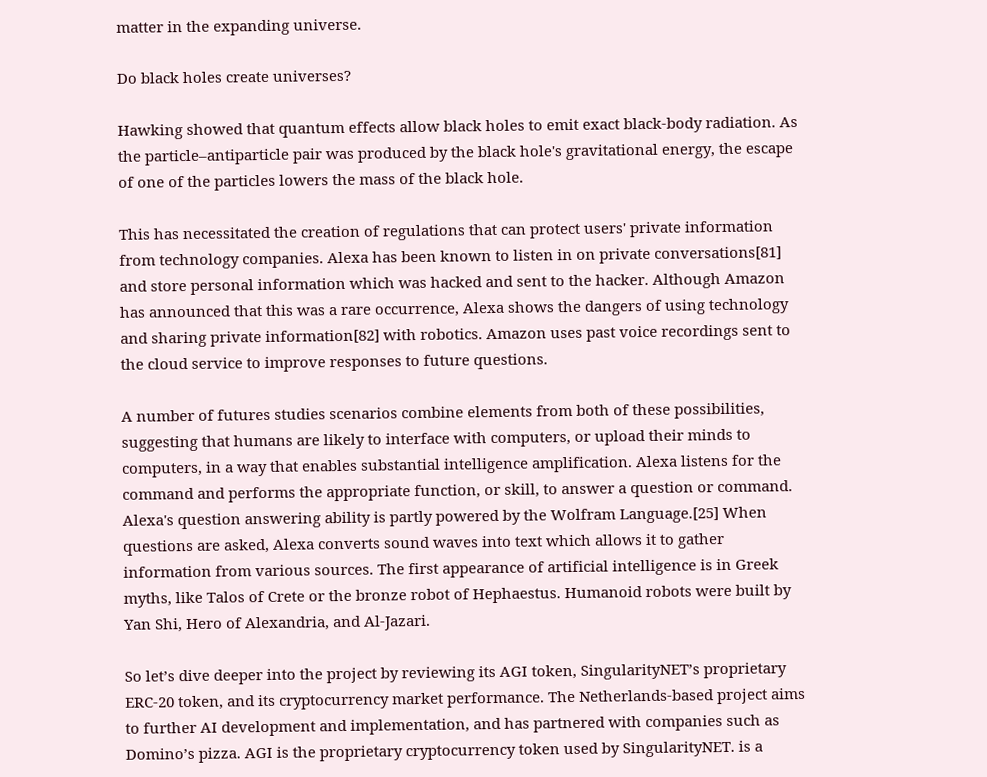matter in the expanding universe.

Do black holes create universes?

Hawking showed that quantum effects allow black holes to emit exact black-body radiation. As the particle–antiparticle pair was produced by the black hole's gravitational energy, the escape of one of the particles lowers the mass of the black hole.

This has necessitated the creation of regulations that can protect users' private information from technology companies. Alexa has been known to listen in on private conversations[81] and store personal information which was hacked and sent to the hacker. Although Amazon has announced that this was a rare occurrence, Alexa shows the dangers of using technology and sharing private information[82] with robotics. Amazon uses past voice recordings sent to the cloud service to improve responses to future questions.

A number of futures studies scenarios combine elements from both of these possibilities, suggesting that humans are likely to interface with computers, or upload their minds to computers, in a way that enables substantial intelligence amplification. Alexa listens for the command and performs the appropriate function, or skill, to answer a question or command. Alexa's question answering ability is partly powered by the Wolfram Language.[25] When questions are asked, Alexa converts sound waves into text which allows it to gather information from various sources. The first appearance of artificial intelligence is in Greek myths, like Talos of Crete or the bronze robot of Hephaestus. Humanoid robots were built by Yan Shi, Hero of Alexandria, and Al-Jazari.

So let’s dive deeper into the project by reviewing its AGI token, SingularityNET’s proprietary ERC-20 token, and its cryptocurrency market performance. The Netherlands-based project aims to further AI development and implementation, and has partnered with companies such as Domino’s pizza. AGI is the proprietary cryptocurrency token used by SingularityNET. is a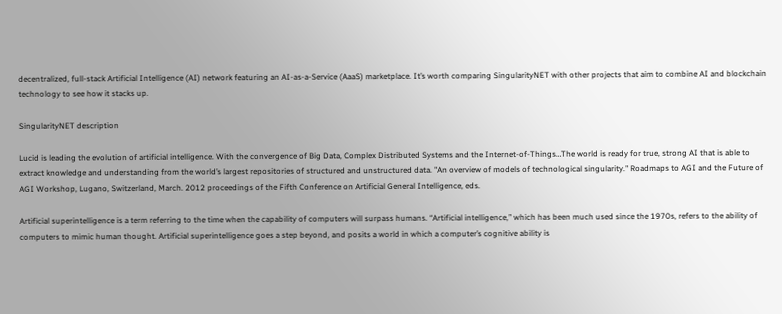decentralized, full-stack Artificial Intelligence (AI) network featuring an AI-as-a-Service (AaaS) marketplace. It’s worth comparing SingularityNET with other projects that aim to combine AI and blockchain technology to see how it stacks up.

SingularityNET description

Lucid is leading the evolution of artificial intelligence. With the convergence of Big Data, Complex Distributed Systems and the Internet-of-Things…The world is ready for true, strong AI that is able to extract knowledge and understanding from the world’s largest repositories of structured and unstructured data. "An overview of models of technological singularity." Roadmaps to AGI and the Future of AGI Workshop, Lugano, Switzerland, March. 2012 proceedings of the Fifth Conference on Artificial General Intelligence, eds.

Artificial superintelligence is a term referring to the time when the capability of computers will surpass humans. “Artificial intelligence,” which has been much used since the 1970s, refers to the ability of computers to mimic human thought. Artificial superintelligence goes a step beyond, and posits a world in which a computer’s cognitive ability is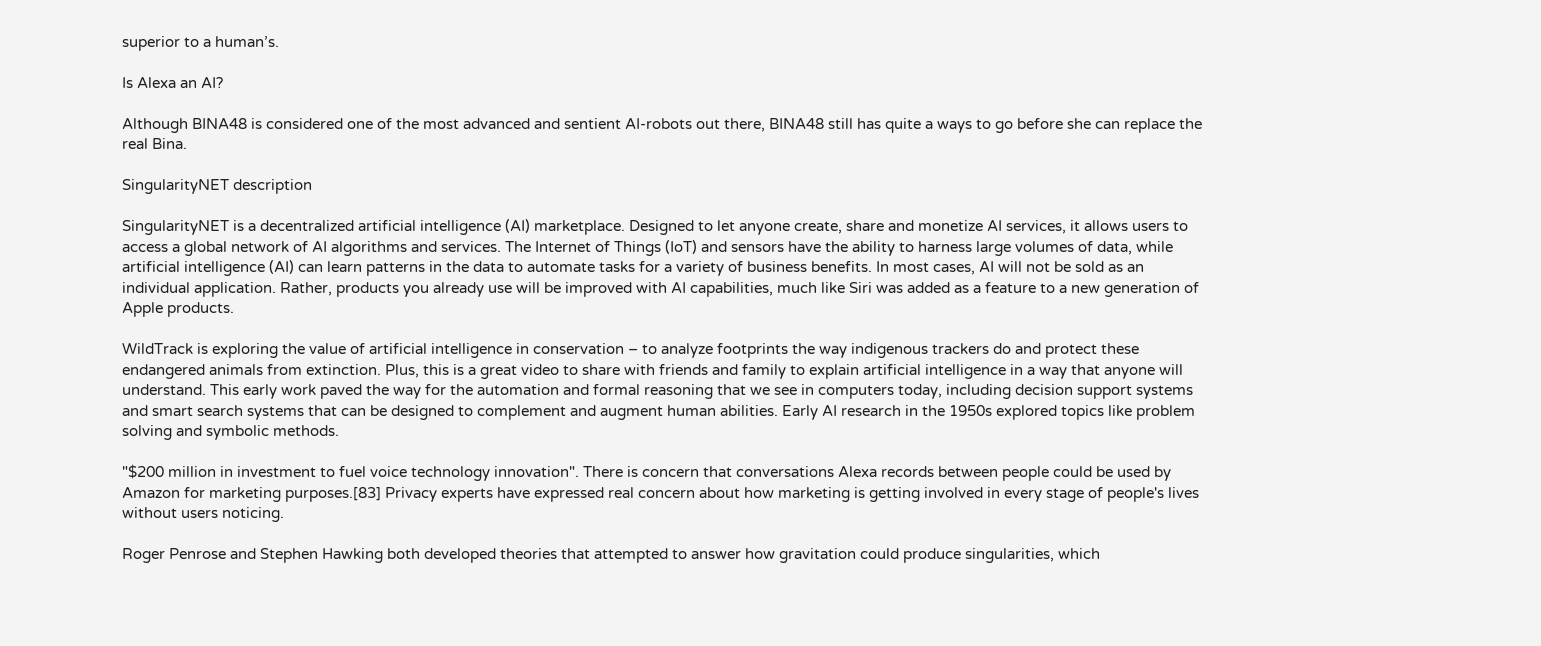superior to a human’s.

Is Alexa an AI?

Although BINA48 is considered one of the most advanced and sentient AI-robots out there, BINA48 still has quite a ways to go before she can replace the real Bina.

SingularityNET description

SingularityNET is a decentralized artificial intelligence (AI) marketplace. Designed to let anyone create, share and monetize AI services, it allows users to access a global network of AI algorithms and services. The Internet of Things (IoT) and sensors have the ability to harness large volumes of data, while artificial intelligence (AI) can learn patterns in the data to automate tasks for a variety of business benefits. In most cases, AI will not be sold as an individual application. Rather, products you already use will be improved with AI capabilities, much like Siri was added as a feature to a new generation of Apple products.

WildTrack is exploring the value of artificial intelligence in conservation – to analyze footprints the way indigenous trackers do and protect these endangered animals from extinction. Plus, this is a great video to share with friends and family to explain artificial intelligence in a way that anyone will understand. This early work paved the way for the automation and formal reasoning that we see in computers today, including decision support systems and smart search systems that can be designed to complement and augment human abilities. Early AI research in the 1950s explored topics like problem solving and symbolic methods.

"$200 million in investment to fuel voice technology innovation". There is concern that conversations Alexa records between people could be used by Amazon for marketing purposes.[83] Privacy experts have expressed real concern about how marketing is getting involved in every stage of people's lives without users noticing.

Roger Penrose and Stephen Hawking both developed theories that attempted to answer how gravitation could produce singularities, which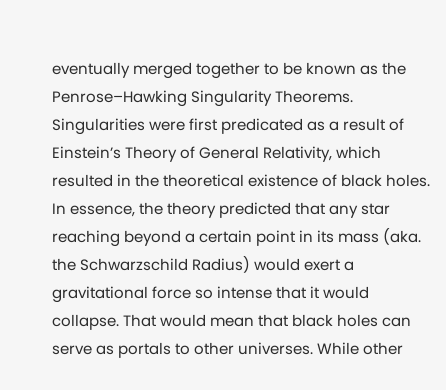eventually merged together to be known as the Penrose–Hawking Singularity Theorems. Singularities were first predicated as a result of Einstein’s Theory of General Relativity, which resulted in the theoretical existence of black holes. In essence, the theory predicted that any star reaching beyond a certain point in its mass (aka. the Schwarzschild Radius) would exert a gravitational force so intense that it would collapse. That would mean that black holes can serve as portals to other universes. While other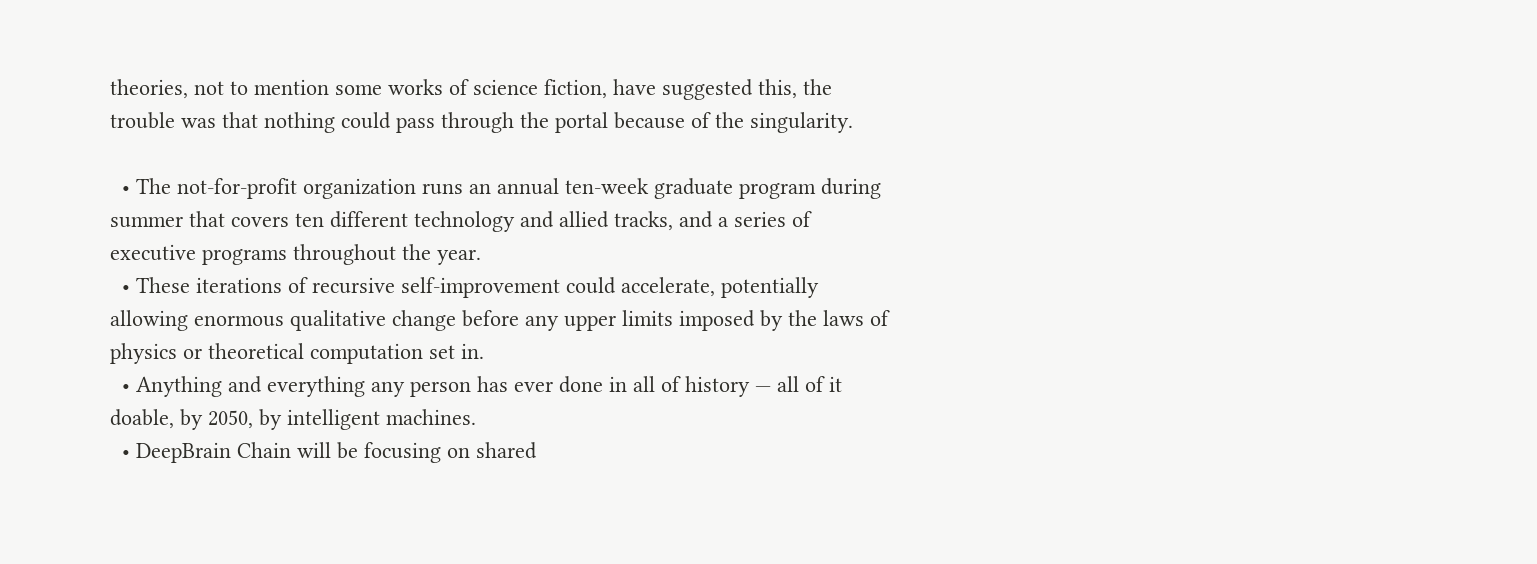theories, not to mention some works of science fiction, have suggested this, the trouble was that nothing could pass through the portal because of the singularity.

  • The not-for-profit organization runs an annual ten-week graduate program during summer that covers ten different technology and allied tracks, and a series of executive programs throughout the year.
  • These iterations of recursive self-improvement could accelerate, potentially allowing enormous qualitative change before any upper limits imposed by the laws of physics or theoretical computation set in.
  • Anything and everything any person has ever done in all of history — all of it doable, by 2050, by intelligent machines.
  • DeepBrain Chain will be focusing on shared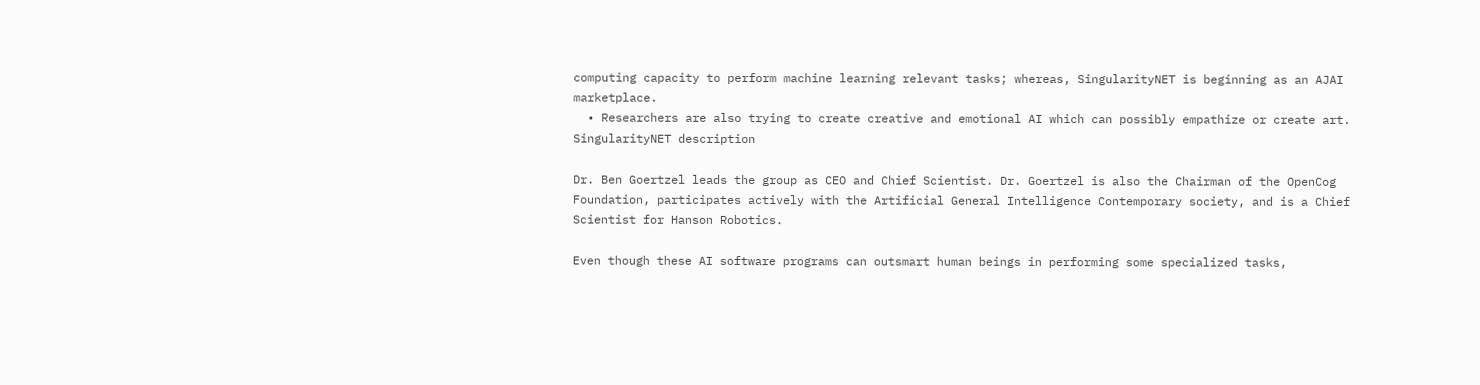computing capacity to perform machine learning relevant tasks; whereas, SingularityNET is beginning as an AJAI marketplace.
  • Researchers are also trying to create creative and emotional AI which can possibly empathize or create art.
SingularityNET description

Dr. Ben Goertzel leads the group as CEO and Chief Scientist. Dr. Goertzel is also the Chairman of the OpenCog Foundation, participates actively with the Artificial General Intelligence Contemporary society, and is a Chief Scientist for Hanson Robotics.

Even though these AI software programs can outsmart human beings in performing some specialized tasks,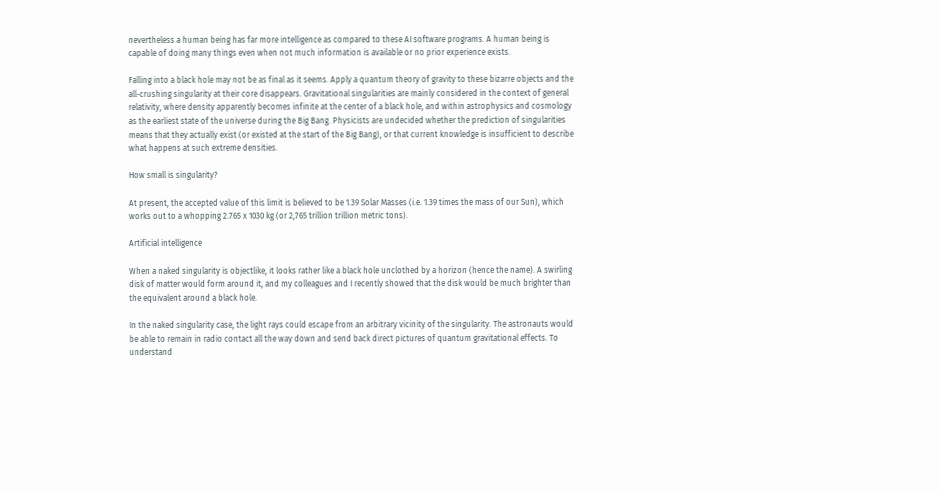nevertheless a human being has far more intelligence as compared to these AI software programs. A human being is capable of doing many things even when not much information is available or no prior experience exists.

Falling into a black hole may not be as final as it seems. Apply a quantum theory of gravity to these bizarre objects and the all-crushing singularity at their core disappears. Gravitational singularities are mainly considered in the context of general relativity, where density apparently becomes infinite at the center of a black hole, and within astrophysics and cosmology as the earliest state of the universe during the Big Bang. Physicists are undecided whether the prediction of singularities means that they actually exist (or existed at the start of the Big Bang), or that current knowledge is insufficient to describe what happens at such extreme densities.

How small is singularity?

At present, the accepted value of this limit is believed to be 1.39 Solar Masses (i.e. 1.39 times the mass of our Sun), which works out to a whopping 2.765 x 1030 kg (or 2,765 trillion trillion metric tons).

Artificial intelligence

When a naked singularity is objectlike, it looks rather like a black hole unclothed by a horizon (hence the name). A swirling disk of matter would form around it, and my colleagues and I recently showed that the disk would be much brighter than the equivalent around a black hole.

In the naked singularity case, the light rays could escape from an arbitrary vicinity of the singularity. The astronauts would be able to remain in radio contact all the way down and send back direct pictures of quantum gravitational effects. To understand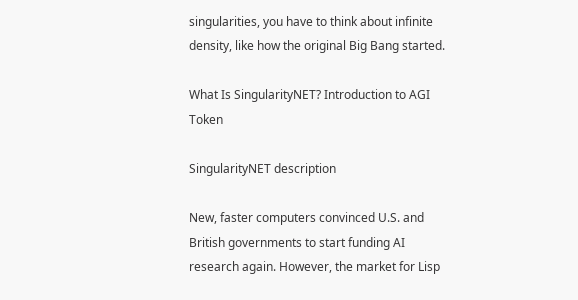singularities, you have to think about infinite density, like how the original Big Bang started.

What Is SingularityNET? Introduction to AGI Token

SingularityNET description

New, faster computers convinced U.S. and British governments to start funding AI research again. However, the market for Lisp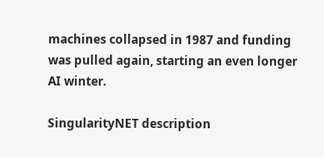machines collapsed in 1987 and funding was pulled again, starting an even longer AI winter.

SingularityNET description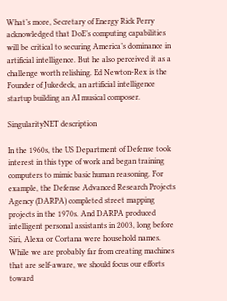What’s more, Secretary of Energy Rick Perry acknowledged that DoE’s computing capabilities will be critical to securing America’s dominance in artificial intelligence. But he also perceived it as a challenge worth relishing. Ed Newton-Rex is the Founder of Jukedeck, an artificial intelligence startup building an AI musical composer.

SingularityNET description

In the 1960s, the US Department of Defense took interest in this type of work and began training computers to mimic basic human reasoning. For example, the Defense Advanced Research Projects Agency (DARPA) completed street mapping projects in the 1970s. And DARPA produced intelligent personal assistants in 2003, long before Siri, Alexa or Cortana were household names. While we are probably far from creating machines that are self-aware, we should focus our efforts toward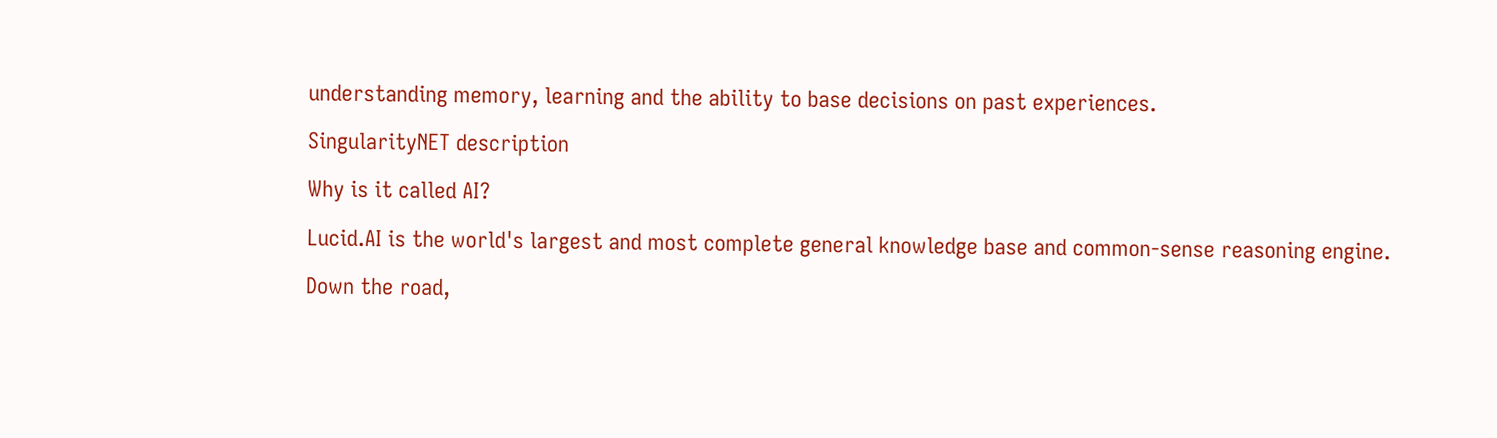understanding memory, learning and the ability to base decisions on past experiences.

SingularityNET description

Why is it called AI?

Lucid.AI is the world's largest and most complete general knowledge base and common-sense reasoning engine.

Down the road,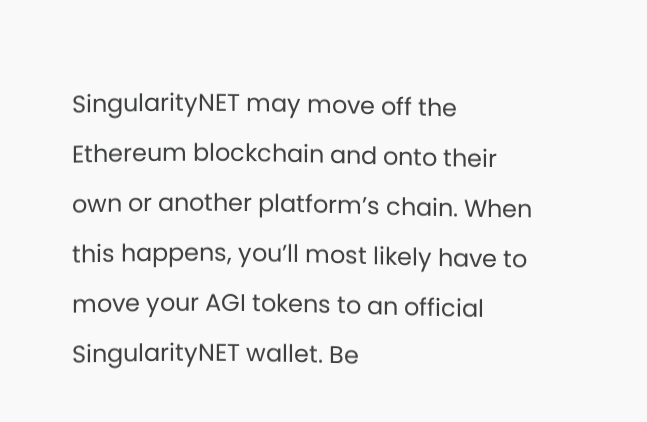SingularityNET may move off the Ethereum blockchain and onto their own or another platform’s chain. When this happens, you’ll most likely have to move your AGI tokens to an official SingularityNET wallet. Be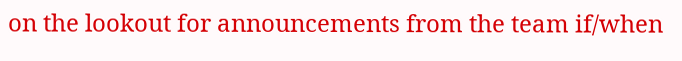on the lookout for announcements from the team if/when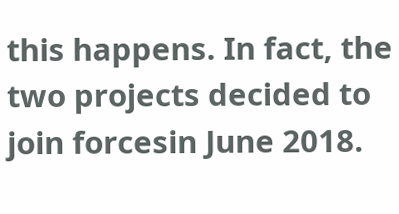this happens. In fact, the two projects decided to join forcesin June 2018.